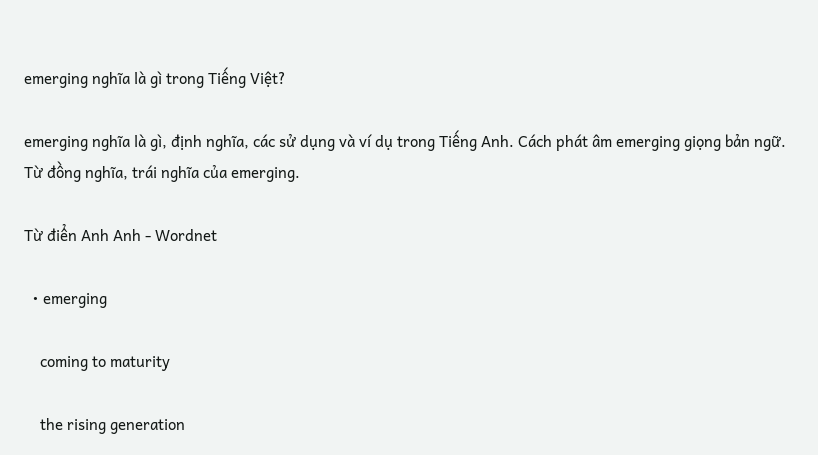emerging nghĩa là gì trong Tiếng Việt?

emerging nghĩa là gì, định nghĩa, các sử dụng và ví dụ trong Tiếng Anh. Cách phát âm emerging giọng bản ngữ. Từ đồng nghĩa, trái nghĩa của emerging.

Từ điển Anh Anh - Wordnet

  • emerging

    coming to maturity

    the rising generation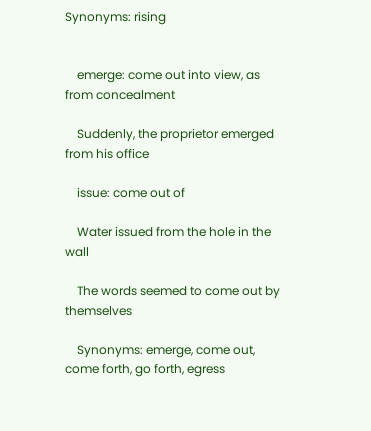Synonyms: rising


    emerge: come out into view, as from concealment

    Suddenly, the proprietor emerged from his office

    issue: come out of

    Water issued from the hole in the wall

    The words seemed to come out by themselves

    Synonyms: emerge, come out, come forth, go forth, egress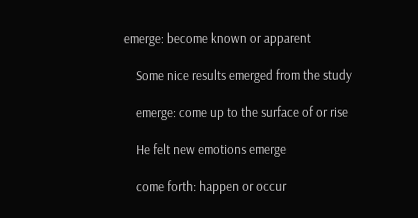emerge: become known or apparent

    Some nice results emerged from the study

    emerge: come up to the surface of or rise

    He felt new emotions emerge

    come forth: happen or occur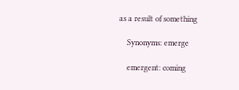as a result of something

    Synonyms: emerge

    emergent: coming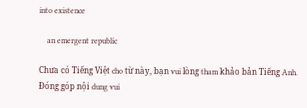into existence

    an emergent republic

Chưa có Tiếng Việt cho từ này, bạn vui lòng tham khảo bản Tiếng Anh. Đóng góp nội dung vui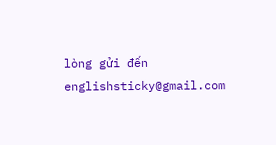lòng gửi đến englishsticky@gmail.com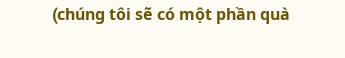(chúng tôi sẽ có một phần quà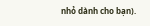nhỏ dành cho bạn).